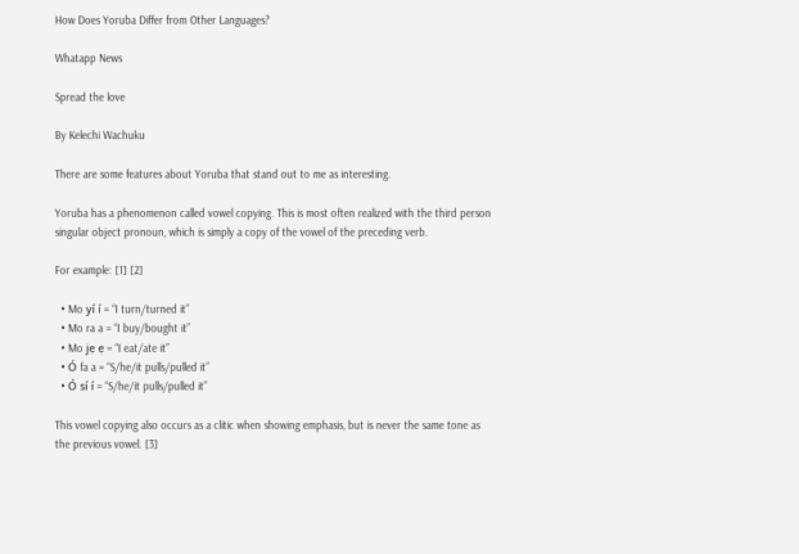How Does Yoruba Differ from Other Languages?

Whatapp News

Spread the love

By Kelechi Wachuku

There are some features about Yoruba that stand out to me as interesting.

Yoruba has a phenomenon called vowel copying. This is most often realized with the third person singular object pronoun, which is simply a copy of the vowel of the preceding verb.

For example: [1] [2]

  • Mo yí í = “I turn/turned it”
  • Mo ra a = “I buy/bought it”
  • Mo jẹ ẹ = “I eat/ate it”
  • Ó fa a = “S/he/it pulls/pulled it”
  • Ó sí í = “S/he/it pulls/pulled it”

This vowel copying also occurs as a clitic when showing emphasis, but is never the same tone as the previous vowel. [3]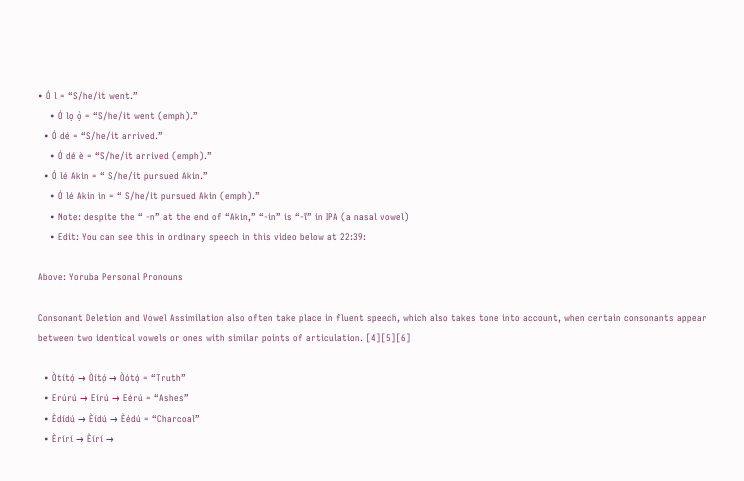• Ó l = “S/he/it went.”
    • Ó lọ ọ̀ = “S/he/it went (emph).”
  • Ó dé = “S/he/it arrived.”
    • Ó dé è = “S/he/it arrived (emph).”
  • Ó lé Akin = “ S/he/it pursued Akin.”
    • Ó lé Akin ìn = “ S/he/it pursued Akin (emph).”
    • Note: despite the “ -n” at the end of “Akin,” “-in” is “-ĩ” in IPA (a nasal vowel)
    • Edit: You can see this in ordinary speech in this video below at 22:39:

Above: Yoruba Personal Pronouns

Consonant Deletion and Vowel Assimilation also often take place in fluent speech, which also takes tone into account, when certain consonants appear between two identical vowels or ones with similar points of articulation. [4][5][6]

  • Òtító̩ → Òító̩ → Òótó̩ = “Truth”
  • Erúrú → Eírú → Eérú = “Ashes”
  • Èdídú → Èídú → Èédú = “Charcoal”
  • Èrírí → Èírí →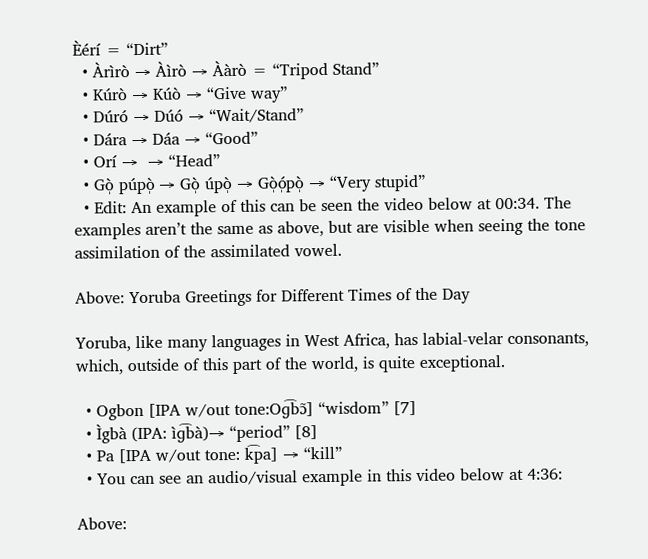Èérí = “Dirt”
  • Àrìrò → Àìrò → Ààrò = “Tripod Stand”
  • Kúrò → Kúò → “Give way”
  • Dúró → Dúó → “Wait/Stand”
  • Dára → Dáa → “Good”
  • Orí →  → “Head”
  • Gò̩ púpò̩ → Gò̩ úpò̩ → Gò̩ó̩pò̩ → “Very stupid”
  • Edit: An example of this can be seen the video below at 00:34. The examples aren’t the same as above, but are visible when seeing the tone assimilation of the assimilated vowel.

Above: Yoruba Greetings for Different Times of the Day

Yoruba, like many languages in West Africa, has labial-velar consonants, which, outside of this part of the world, is quite exceptional.

  • Ogbon [IPA w/out tone:Oɡ͡bɔ̃] “wisdom” [7]
  • Ìgbà (IPA: ìɡ͡bà)→ “period” [8]
  • Pa [IPA w/out tone: k͡pa] → “kill”
  • You can see an audio/visual example in this video below at 4:36:

Above: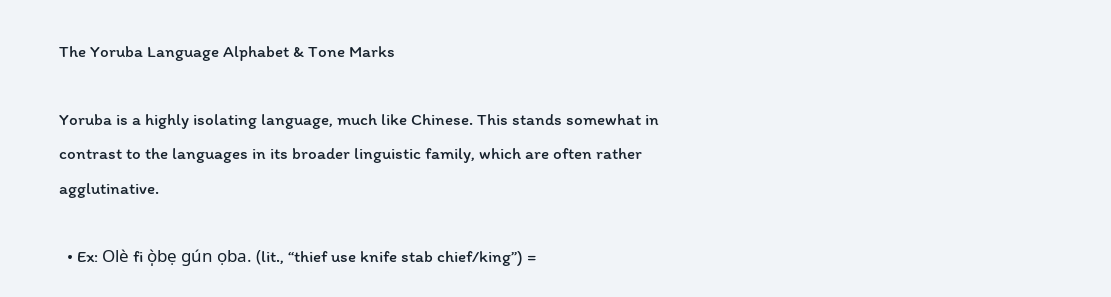The Yoruba Language Alphabet & Tone Marks

Yoruba is a highly isolating language, much like Chinese. This stands somewhat in contrast to the languages in its broader linguistic family, which are often rather agglutinative.

  • Ex: Olè fi ò̩bẹ gún ọba. (lit., “thief use knife stab chief/king”) =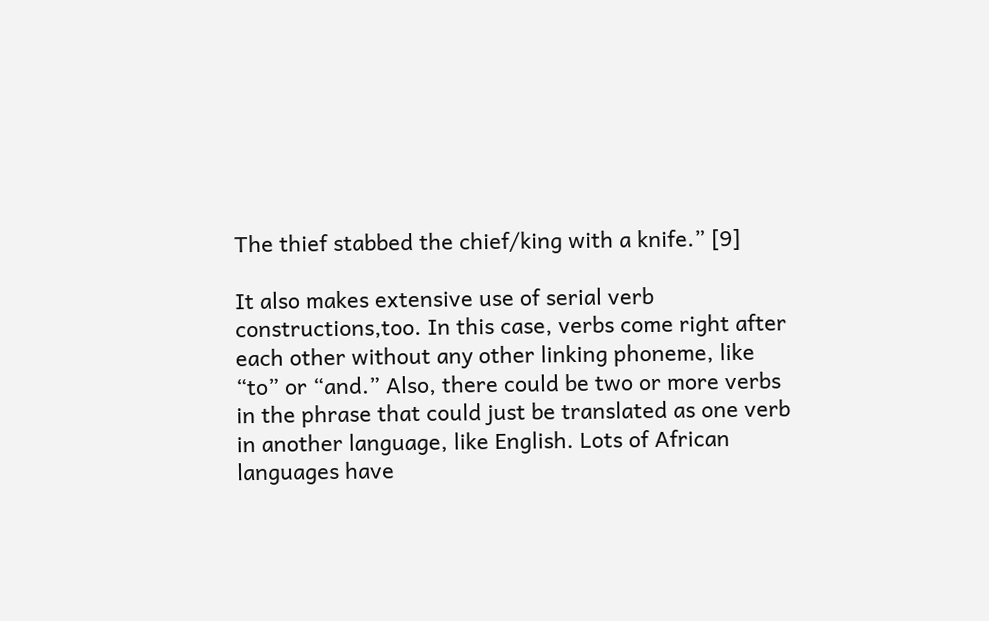The thief stabbed the chief/king with a knife.” [9]

It also makes extensive use of serial verb constructions,too. In this case, verbs come right after each other without any other linking phoneme, like “to” or “and.” Also, there could be two or more verbs in the phrase that could just be translated as one verb in another language, like English. Lots of African languages have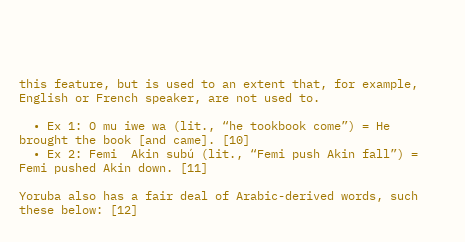this feature, but is used to an extent that, for example, English or French speaker, are not used to.

  • Ex 1: O mu iwe wa (lit., “he tookbook come”) = He brought the book [and came]. [10]
  • Ex 2: Femi  Akin subú (lit., “Femi push Akin fall”) = Femi pushed Akin down. [11]

Yoruba also has a fair deal of Arabic-derived words, such these below: [12]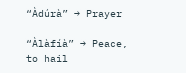“Àdúrà” → Prayer

“Àlàfíà” → Peace, to hail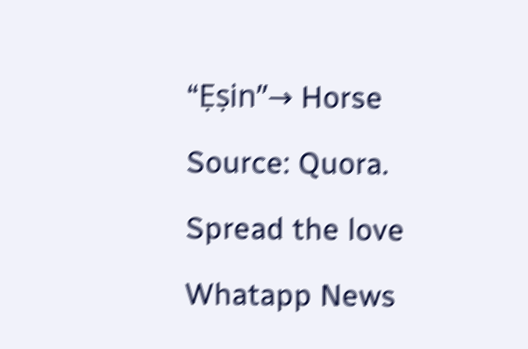“Ẹṣin”→ Horse

Source: Quora.

Spread the love

Whatapp News